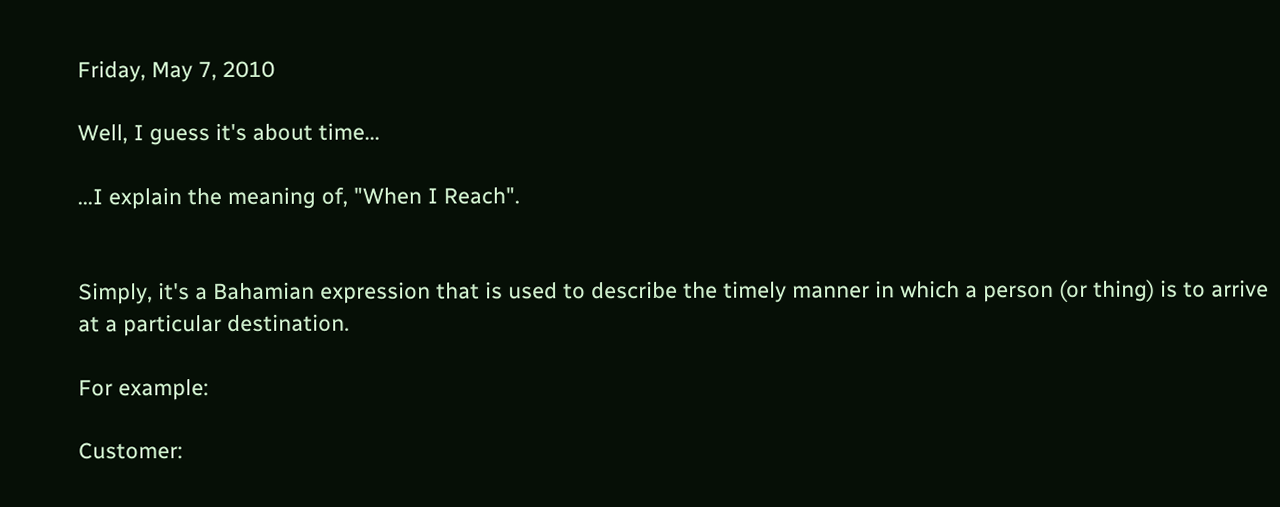Friday, May 7, 2010

Well, I guess it's about time...

...I explain the meaning of, "When I Reach".


Simply, it's a Bahamian expression that is used to describe the timely manner in which a person (or thing) is to arrive at a particular destination.

For example:

Customer: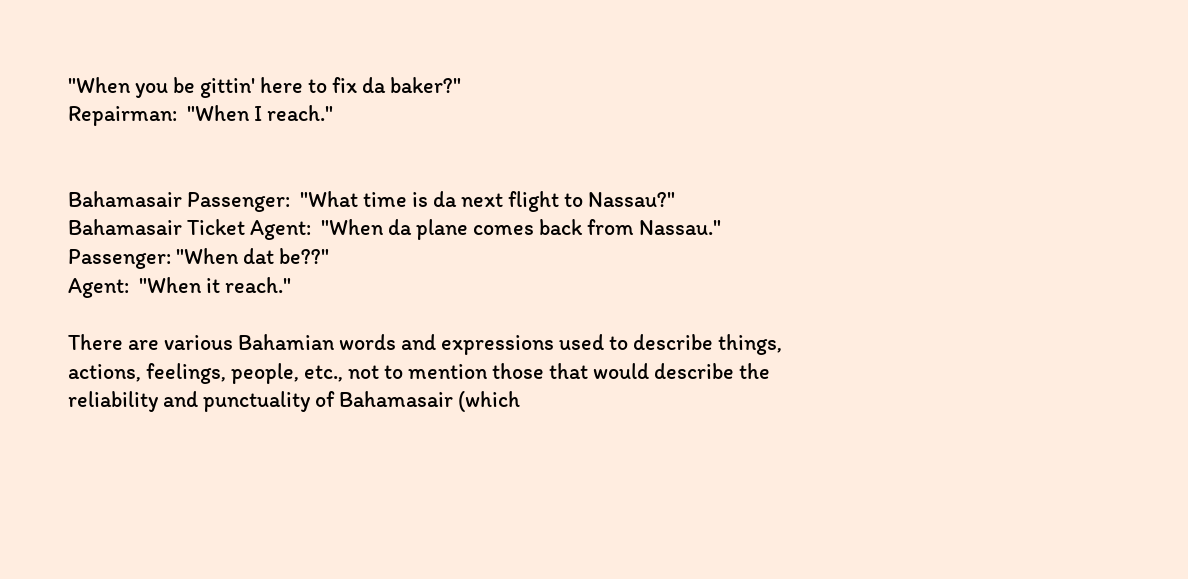"When you be gittin' here to fix da baker?"
Repairman:  "When I reach."


Bahamasair Passenger:  "What time is da next flight to Nassau?"
Bahamasair Ticket Agent:  "When da plane comes back from Nassau."
Passenger: "When dat be??"
Agent:  "When it reach."

There are various Bahamian words and expressions used to describe things, actions, feelings, people, etc., not to mention those that would describe the reliability and punctuality of Bahamasair (which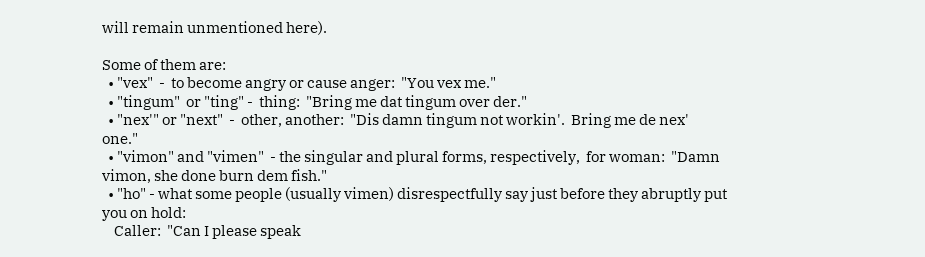will remain unmentioned here).

Some of them are:
  • "vex"  -  to become angry or cause anger:  "You vex me."
  • "tingum"  or "ting" -  thing:  "Bring me dat tingum over der."
  • "nex'" or "next"  -  other, another:  "Dis damn tingum not workin'.  Bring me de nex' one."
  • "vimon" and "vimen"  - the singular and plural forms, respectively,  for woman:  "Damn vimon, she done burn dem fish."
  • "ho" - what some people (usually vimen) disrespectfully say just before they abruptly put you on hold:
    Caller:  "Can I please speak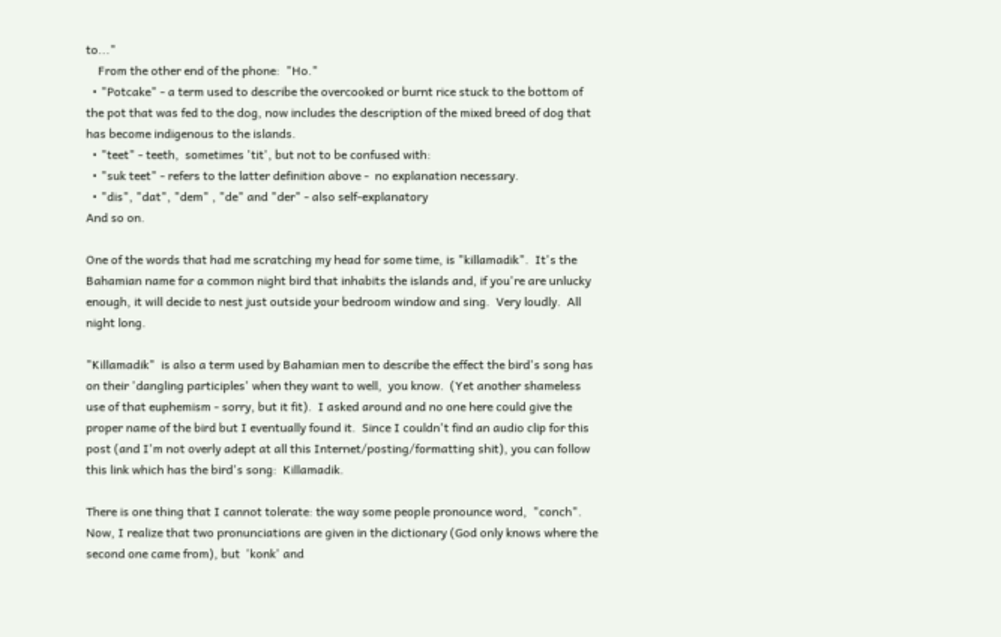to..."
    From the other end of the phone:  "Ho."
  • "Potcake" - a term used to describe the overcooked or burnt rice stuck to the bottom of the pot that was fed to the dog, now includes the description of the mixed breed of dog that has become indigenous to the islands.
  • "teet" - teeth,  sometimes 'tit', but not to be confused with:
  • "suk teet" - refers to the latter definition above -  no explanation necessary.
  • "dis", "dat", "dem" , "de" and "der" - also self-explanatory
And so on.

One of the words that had me scratching my head for some time, is "killamadik".  It's the Bahamian name for a common night bird that inhabits the islands and, if you're are unlucky enough, it will decide to nest just outside your bedroom window and sing.  Very loudly.  All night long.

"Killamadik"  is also a term used by Bahamian men to describe the effect the bird's song has on their 'dangling participles' when they want to well,  you know.  (Yet another shameless use of that euphemism - sorry, but it fit).  I asked around and no one here could give the proper name of the bird but I eventually found it.  Since I couldn't find an audio clip for this post (and I'm not overly adept at all this Internet/posting/formatting shit), you can follow this link which has the bird's song:  Killamadik.

There is one thing that I cannot tolerate: the way some people pronounce word,  "conch".  Now, I realize that two pronunciations are given in the dictionary (God only knows where the second one came from), but  'konk' and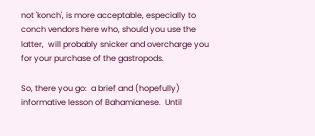not 'konch', is more acceptable, especially to conch vendors here who, should you use the latter,  will probably snicker and overcharge you for your purchase of the gastropods.

So, there you go:  a brief and (hopefully) informative lesson of Bahamianese.  Until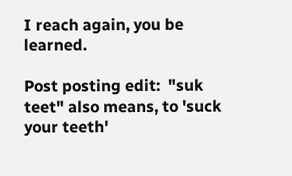I reach again, you be learned.

Post posting edit:  "suk teet" also means, to 'suck your teeth'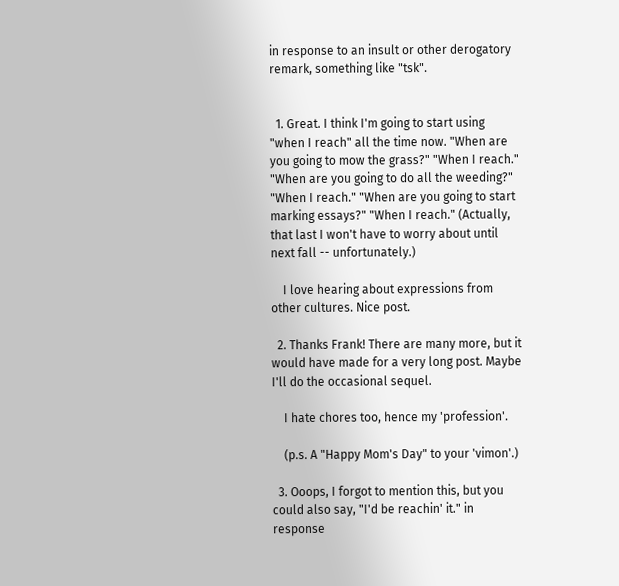in response to an insult or other derogatory remark, something like "tsk".


  1. Great. I think I'm going to start using "when I reach" all the time now. "When are you going to mow the grass?" "When I reach." "When are you going to do all the weeding?" "When I reach." "When are you going to start marking essays?" "When I reach." (Actually, that last I won't have to worry about until next fall -- unfortunately.)

    I love hearing about expressions from other cultures. Nice post.

  2. Thanks Frank! There are many more, but it would have made for a very long post. Maybe I'll do the occasional sequel.

    I hate chores too, hence my 'profession'.

    (p.s. A "Happy Mom's Day" to your 'vimon'.)

  3. Ooops, I forgot to mention this, but you could also say, "I'd be reachin' it." in response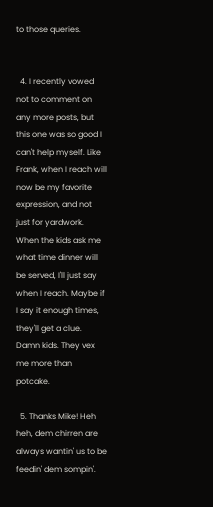to those queries.


  4. I recently vowed not to comment on any more posts, but this one was so good I can't help myself. Like Frank, when I reach will now be my favorite expression, and not just for yardwork. When the kids ask me what time dinner will be served, I'll just say when I reach. Maybe if I say it enough times, they'll get a clue. Damn kids. They vex me more than potcake.

  5. Thanks Mike! Heh heh, dem chirren are always wantin' us to be feedin' dem sompin'.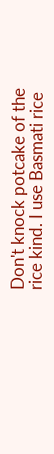Don't knock potcake of the rice kind. I use Basmati rice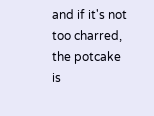and if it's not too charred, the potcake is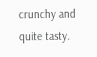crunchy and quite tasty.